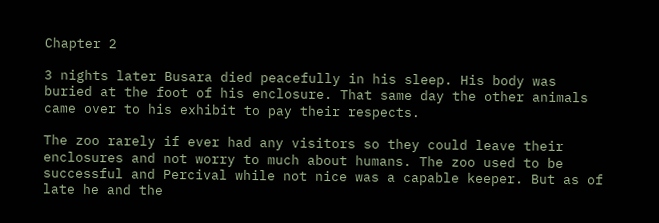Chapter 2

3 nights later Busara died peacefully in his sleep. His body was buried at the foot of his enclosure. That same day the other animals came over to his exhibit to pay their respects.

The zoo rarely if ever had any visitors so they could leave their enclosures and not worry to much about humans. The zoo used to be successful and Percival while not nice was a capable keeper. But as of late he and the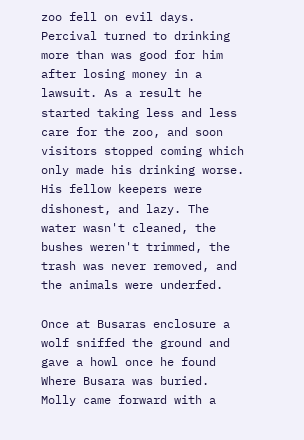zoo fell on evil days. Percival turned to drinking more than was good for him after losing money in a lawsuit. As a result he started taking less and less care for the zoo, and soon visitors stopped coming which only made his drinking worse. His fellow keepers were dishonest, and lazy. The water wasn't cleaned, the bushes weren't trimmed, the trash was never removed, and the animals were underfed.

Once at Busaras enclosure a wolf sniffed the ground and gave a howl once he found Where Busara was buried. Molly came forward with a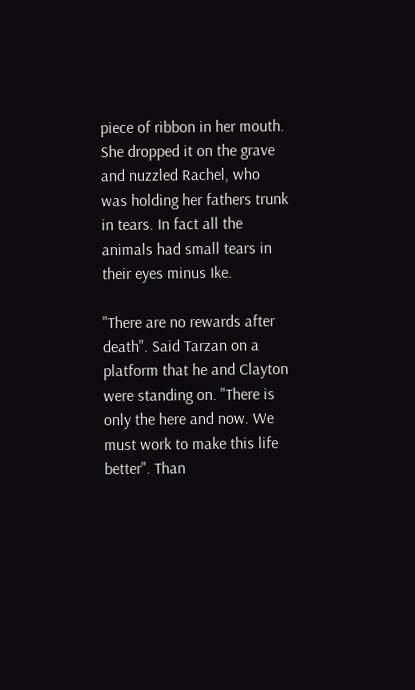piece of ribbon in her mouth. She dropped it on the grave and nuzzled Rachel, who was holding her fathers trunk in tears. In fact all the animals had small tears in their eyes minus Ike.

"There are no rewards after death". Said Tarzan on a platform that he and Clayton were standing on. "There is only the here and now. We must work to make this life better". Than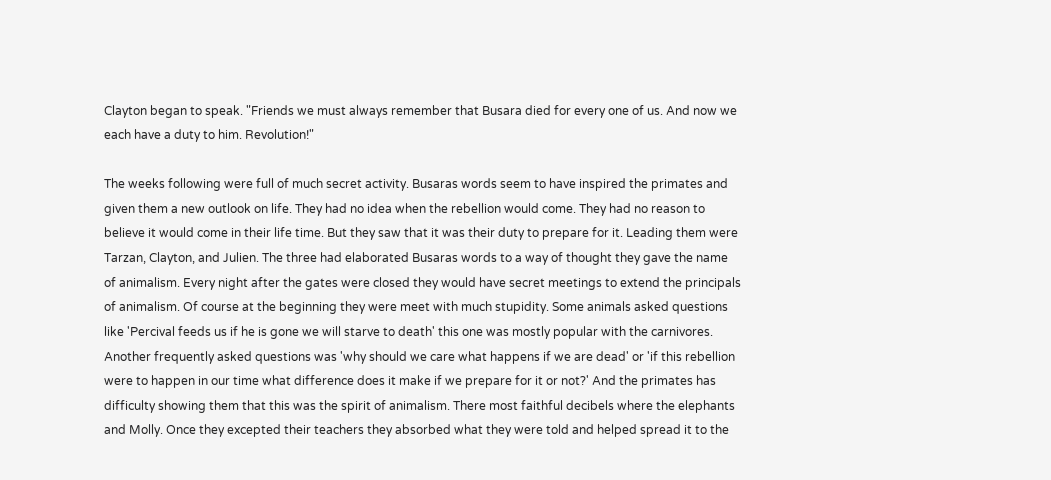Clayton began to speak. "Friends we must always remember that Busara died for every one of us. And now we each have a duty to him. Revolution!"

The weeks following were full of much secret activity. Busaras words seem to have inspired the primates and given them a new outlook on life. They had no idea when the rebellion would come. They had no reason to believe it would come in their life time. But they saw that it was their duty to prepare for it. Leading them were Tarzan, Clayton, and Julien. The three had elaborated Busaras words to a way of thought they gave the name of animalism. Every night after the gates were closed they would have secret meetings to extend the principals of animalism. Of course at the beginning they were meet with much stupidity. Some animals asked questions like 'Percival feeds us if he is gone we will starve to death' this one was mostly popular with the carnivores. Another frequently asked questions was 'why should we care what happens if we are dead' or 'if this rebellion were to happen in our time what difference does it make if we prepare for it or not?' And the primates has difficulty showing them that this was the spirit of animalism. There most faithful decibels where the elephants and Molly. Once they excepted their teachers they absorbed what they were told and helped spread it to the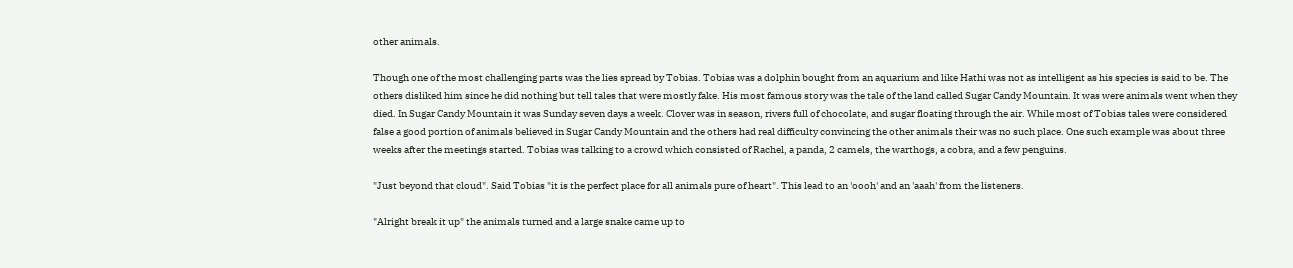other animals.

Though one of the most challenging parts was the lies spread by Tobias. Tobias was a dolphin bought from an aquarium and like Hathi was not as intelligent as his species is said to be. The others disliked him since he did nothing but tell tales that were mostly fake. His most famous story was the tale of the land called Sugar Candy Mountain. It was were animals went when they died. In Sugar Candy Mountain it was Sunday seven days a week. Clover was in season, rivers full of chocolate, and sugar floating through the air. While most of Tobias tales were considered false a good portion of animals believed in Sugar Candy Mountain and the others had real difficulty convincing the other animals their was no such place. One such example was about three weeks after the meetings started. Tobias was talking to a crowd which consisted of Rachel, a panda, 2 camels, the warthogs, a cobra, and a few penguins.

"Just beyond that cloud". Said Tobias "it is the perfect place for all animals pure of heart". This lead to an 'oooh' and an 'aaah' from the listeners.

"Alright break it up" the animals turned and a large snake came up to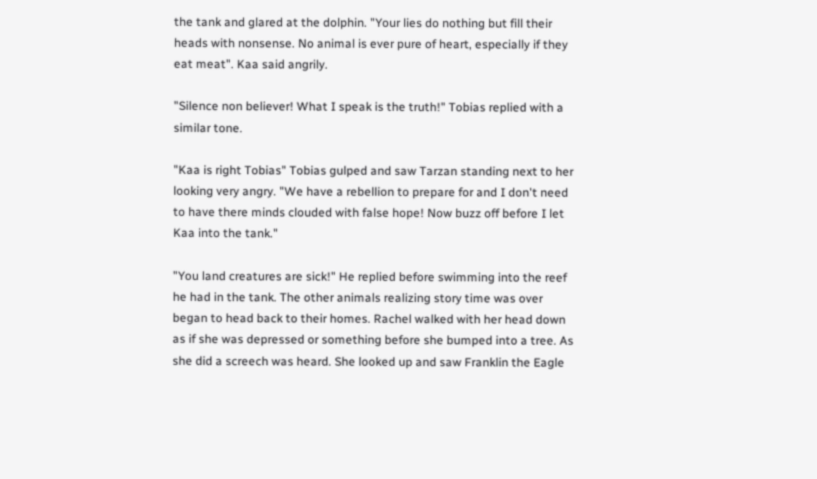the tank and glared at the dolphin. "Your lies do nothing but fill their heads with nonsense. No animal is ever pure of heart, especially if they eat meat". Kaa said angrily.

"Silence non believer! What I speak is the truth!" Tobias replied with a similar tone.

"Kaa is right Tobias" Tobias gulped and saw Tarzan standing next to her looking very angry. "We have a rebellion to prepare for and I don't need to have there minds clouded with false hope! Now buzz off before I let Kaa into the tank."

"You land creatures are sick!" He replied before swimming into the reef he had in the tank. The other animals realizing story time was over began to head back to their homes. Rachel walked with her head down as if she was depressed or something before she bumped into a tree. As she did a screech was heard. She looked up and saw Franklin the Eagle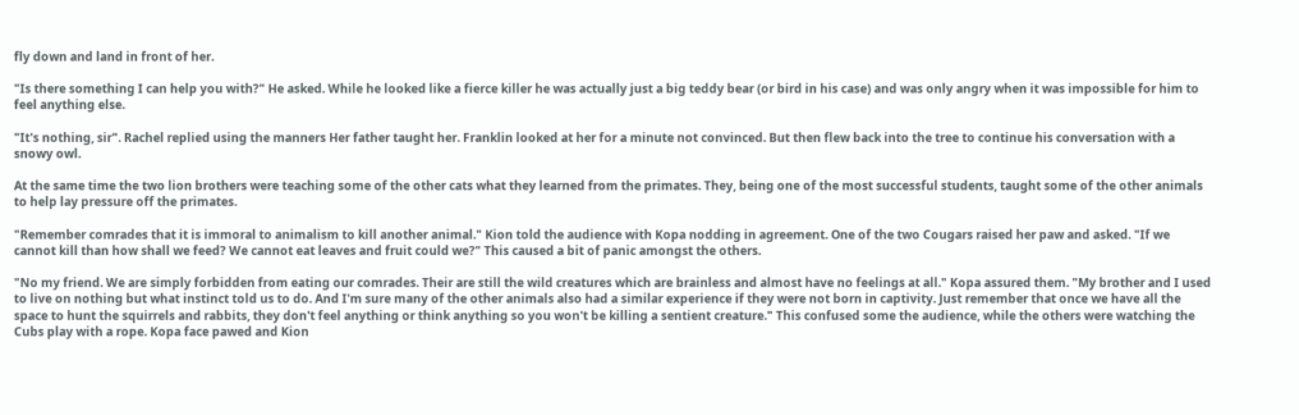fly down and land in front of her.

"Is there something I can help you with?" He asked. While he looked like a fierce killer he was actually just a big teddy bear (or bird in his case) and was only angry when it was impossible for him to feel anything else.

"It's nothing, sir". Rachel replied using the manners Her father taught her. Franklin looked at her for a minute not convinced. But then flew back into the tree to continue his conversation with a snowy owl.

At the same time the two lion brothers were teaching some of the other cats what they learned from the primates. They, being one of the most successful students, taught some of the other animals to help lay pressure off the primates.

"Remember comrades that it is immoral to animalism to kill another animal." Kion told the audience with Kopa nodding in agreement. One of the two Cougars raised her paw and asked. "If we cannot kill than how shall we feed? We cannot eat leaves and fruit could we?" This caused a bit of panic amongst the others.

"No my friend. We are simply forbidden from eating our comrades. Their are still the wild creatures which are brainless and almost have no feelings at all." Kopa assured them. "My brother and I used to live on nothing but what instinct told us to do. And I'm sure many of the other animals also had a similar experience if they were not born in captivity. Just remember that once we have all the space to hunt the squirrels and rabbits, they don't feel anything or think anything so you won't be killing a sentient creature." This confused some the audience, while the others were watching the Cubs play with a rope. Kopa face pawed and Kion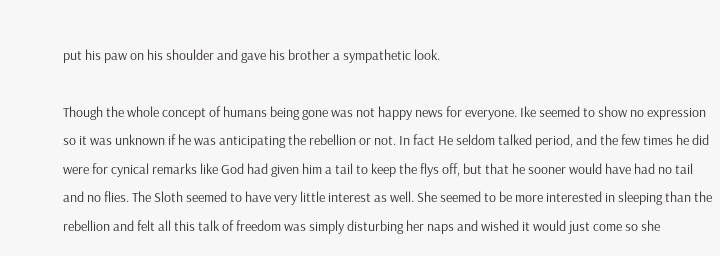put his paw on his shoulder and gave his brother a sympathetic look.

Though the whole concept of humans being gone was not happy news for everyone. Ike seemed to show no expression so it was unknown if he was anticipating the rebellion or not. In fact He seldom talked period, and the few times he did were for cynical remarks like God had given him a tail to keep the flys off, but that he sooner would have had no tail and no flies. The Sloth seemed to have very little interest as well. She seemed to be more interested in sleeping than the rebellion and felt all this talk of freedom was simply disturbing her naps and wished it would just come so she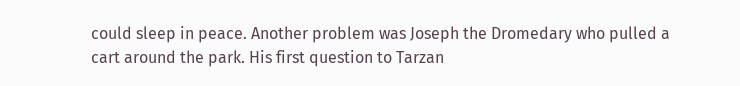could sleep in peace. Another problem was Joseph the Dromedary who pulled a cart around the park. His first question to Tarzan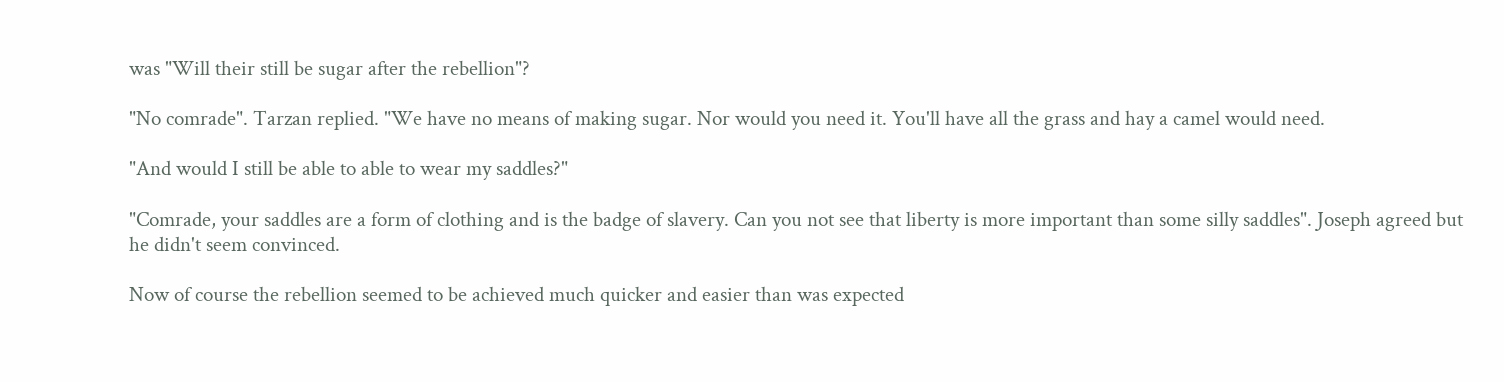was "Will their still be sugar after the rebellion"?

"No comrade". Tarzan replied. "We have no means of making sugar. Nor would you need it. You'll have all the grass and hay a camel would need.

"And would I still be able to able to wear my saddles?"

"Comrade, your saddles are a form of clothing and is the badge of slavery. Can you not see that liberty is more important than some silly saddles". Joseph agreed but he didn't seem convinced.

Now of course the rebellion seemed to be achieved much quicker and easier than was expected